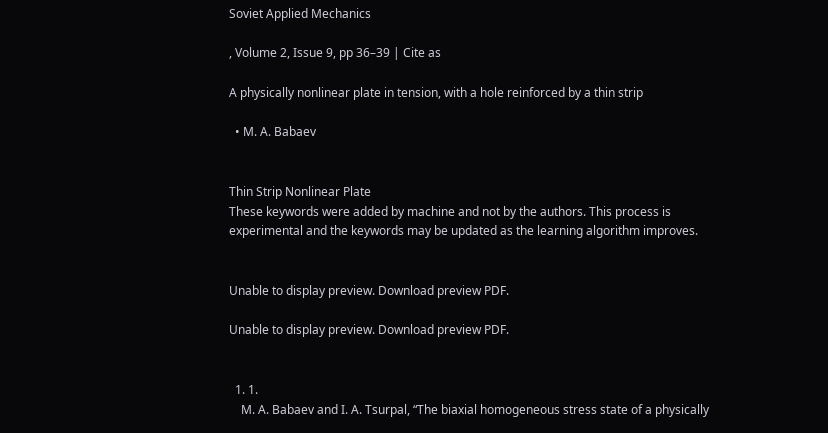Soviet Applied Mechanics

, Volume 2, Issue 9, pp 36–39 | Cite as

A physically nonlinear plate in tension, with a hole reinforced by a thin strip

  • M. A. Babaev


Thin Strip Nonlinear Plate
These keywords were added by machine and not by the authors. This process is experimental and the keywords may be updated as the learning algorithm improves.


Unable to display preview. Download preview PDF.

Unable to display preview. Download preview PDF.


  1. 1.
    M. A. Babaev and I. A. Tsurpal, “The biaxial homogeneous stress state of a physically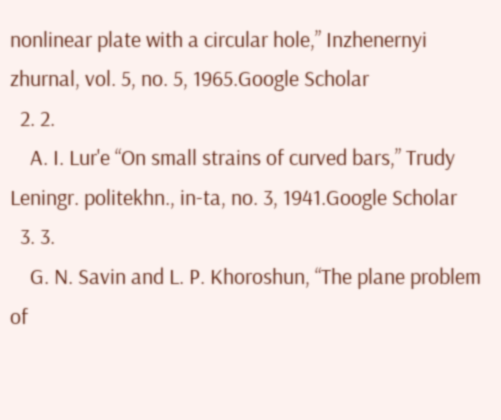nonlinear plate with a circular hole,” Inzhenernyi zhurnal, vol. 5, no. 5, 1965.Google Scholar
  2. 2.
    A. I. Lur'e “On small strains of curved bars,” Trudy Leningr. politekhn., in-ta, no. 3, 1941.Google Scholar
  3. 3.
    G. N. Savin and L. P. Khoroshun, “The plane problem of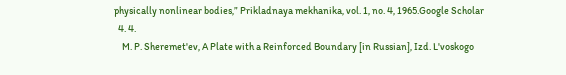physically nonlinear bodies,” Prikladnaya mekhanika, vol. 1, no. 4, 1965.Google Scholar
  4. 4.
    M. P. Sheremet'ev, A Plate with a Reinforced Boundary [in Russian], Izd. L'voskogo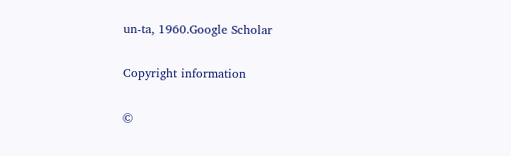un-ta, 1960.Google Scholar

Copyright information

©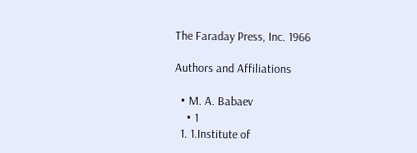The Faraday Press, Inc. 1966

Authors and Affiliations

  • M. A. Babaev
    • 1
  1. 1.Institute of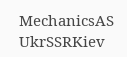MechanicsAS UkrSSRKiev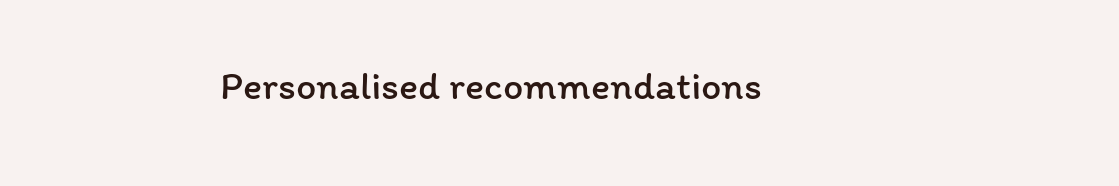Personalised recommendations